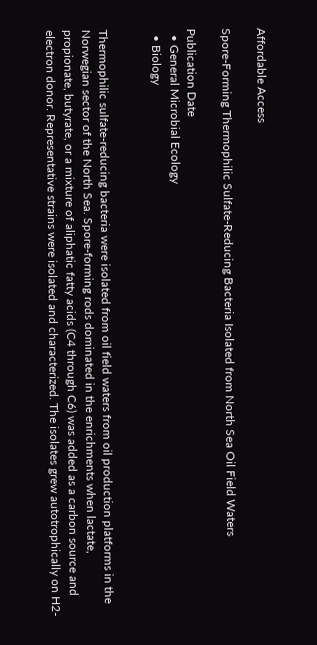Affordable Access

Spore-Forming Thermophilic Sulfate-Reducing Bacteria Isolated from North Sea Oil Field Waters

Publication Date
  • General Microbial Ecology
  • Biology


Thermophilic sulfate-reducing bacteria were isolated from oil field waters from oil production platforms in the Norwegian sector of the North Sea. Spore-forming rods dominated in the enrichments when lactate, propionate, butyrate, or a mixture of aliphatic fatty acids (C4 through C6) was added as a carbon source and electron donor. Representative strains were isolated and characterized. The isolates grew autotrophically on H2-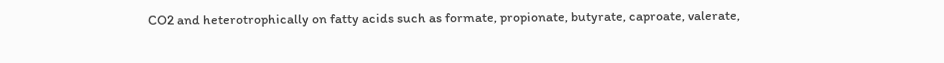CO2 and heterotrophically on fatty acids such as formate, propionate, butyrate, caproate, valerate,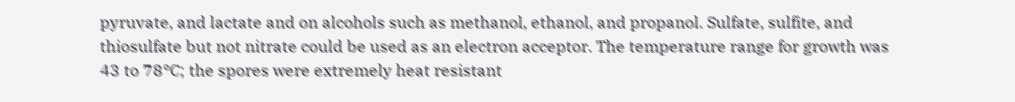pyruvate, and lactate and on alcohols such as methanol, ethanol, and propanol. Sulfate, sulfite, and thiosulfate but not nitrate could be used as an electron acceptor. The temperature range for growth was 43 to 78°C; the spores were extremely heat resistant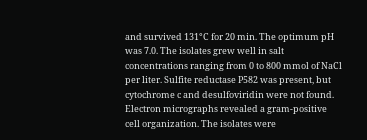and survived 131°C for 20 min. The optimum pH was 7.0. The isolates grew well in salt concentrations ranging from 0 to 800 mmol of NaCl per liter. Sulfite reductase P582 was present, but cytochrome c and desulfoviridin were not found. Electron micrographs revealed a gram-positive cell organization. The isolates were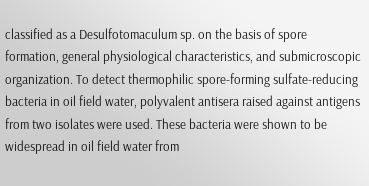classified as a Desulfotomaculum sp. on the basis of spore formation, general physiological characteristics, and submicroscopic organization. To detect thermophilic spore-forming sulfate-reducing bacteria in oil field water, polyvalent antisera raised against antigens from two isolates were used. These bacteria were shown to be widespread in oil field water from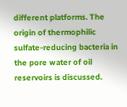different platforms. The origin of thermophilic sulfate-reducing bacteria in the pore water of oil reservoirs is discussed.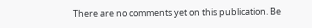There are no comments yet on this publication. Be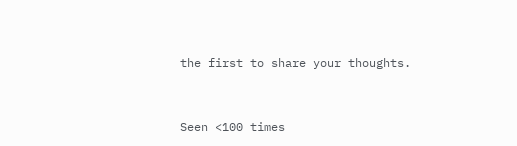the first to share your thoughts.


Seen <100 times